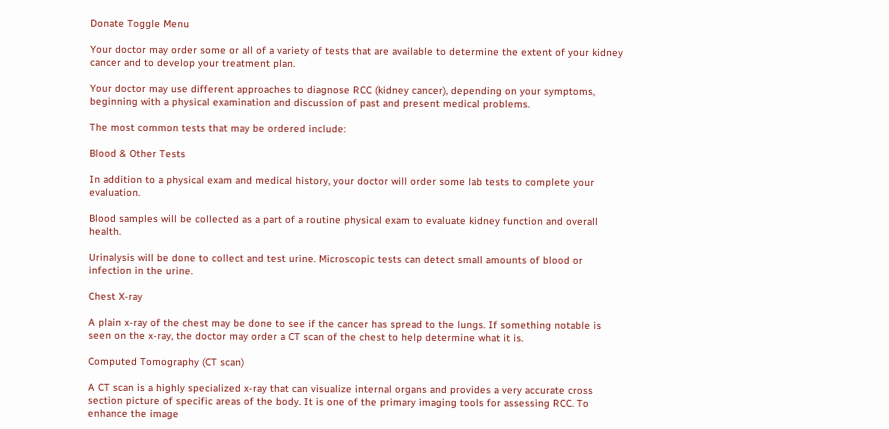Donate Toggle Menu

Your doctor may order some or all of a variety of tests that are available to determine the extent of your kidney cancer and to develop your treatment plan.

Your doctor may use different approaches to diagnose RCC (kidney cancer), depending on your symptoms, beginning with a physical examination and discussion of past and present medical problems.

The most common tests that may be ordered include:

Blood & Other Tests

In addition to a physical exam and medical history, your doctor will order some lab tests to complete your evaluation.

Blood samples will be collected as a part of a routine physical exam to evaluate kidney function and overall health.

Urinalysis will be done to collect and test urine. Microscopic tests can detect small amounts of blood or infection in the urine.

Chest X-ray

A plain x-ray of the chest may be done to see if the cancer has spread to the lungs. If something notable is seen on the x-ray, the doctor may order a CT scan of the chest to help determine what it is.

Computed Tomography (CT scan)

A CT scan is a highly specialized x-ray that can visualize internal organs and provides a very accurate cross section picture of specific areas of the body. It is one of the primary imaging tools for assessing RCC. To enhance the image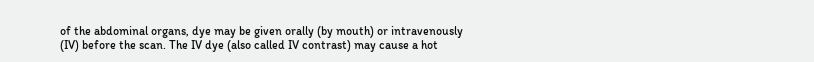of the abdominal organs, dye may be given orally (by mouth) or intravenously (IV) before the scan. The IV dye (also called IV contrast) may cause a hot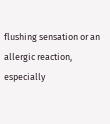flushing sensation or an allergic reaction, especially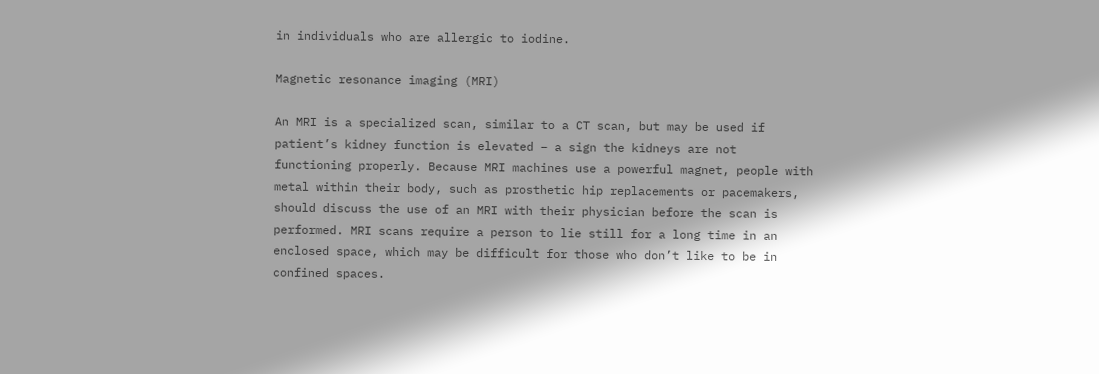in individuals who are allergic to iodine.

Magnetic resonance imaging (MRI)

An MRI is a specialized scan, similar to a CT scan, but may be used if patient’s kidney function is elevated – a sign the kidneys are not functioning properly. Because MRI machines use a powerful magnet, people with metal within their body, such as prosthetic hip replacements or pacemakers, should discuss the use of an MRI with their physician before the scan is performed. MRI scans require a person to lie still for a long time in an enclosed space, which may be difficult for those who don’t like to be in confined spaces.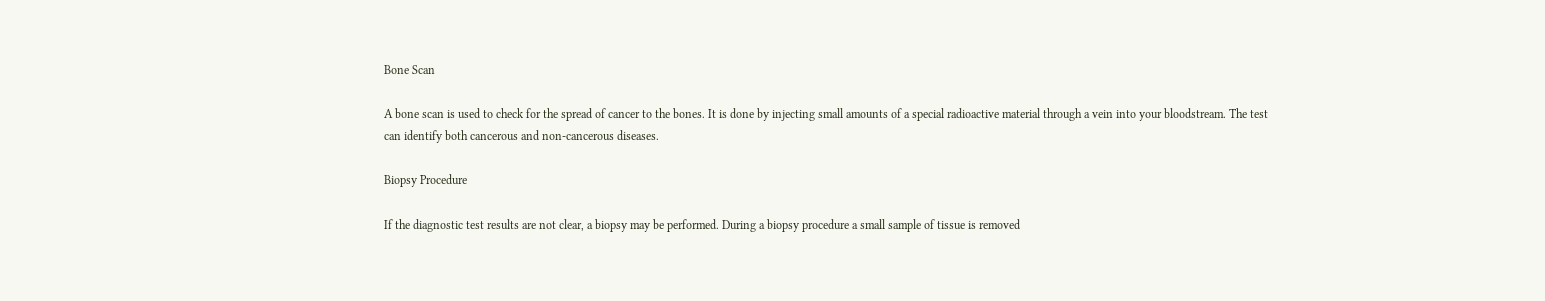Bone Scan

A bone scan is used to check for the spread of cancer to the bones. It is done by injecting small amounts of a special radioactive material through a vein into your bloodstream. The test can identify both cancerous and non-cancerous diseases.

Biopsy Procedure

If the diagnostic test results are not clear, a biopsy may be performed. During a biopsy procedure a small sample of tissue is removed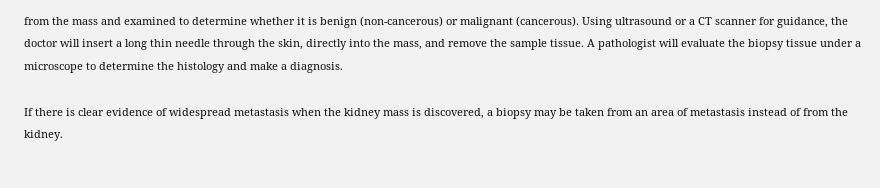from the mass and examined to determine whether it is benign (non-cancerous) or malignant (cancerous). Using ultrasound or a CT scanner for guidance, the doctor will insert a long thin needle through the skin, directly into the mass, and remove the sample tissue. A pathologist will evaluate the biopsy tissue under a microscope to determine the histology and make a diagnosis.

If there is clear evidence of widespread metastasis when the kidney mass is discovered, a biopsy may be taken from an area of metastasis instead of from the kidney.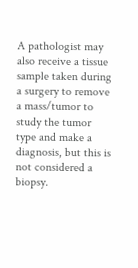A pathologist may also receive a tissue sample taken during a surgery to remove a mass/tumor to study the tumor type and make a diagnosis, but this is not considered a biopsy.